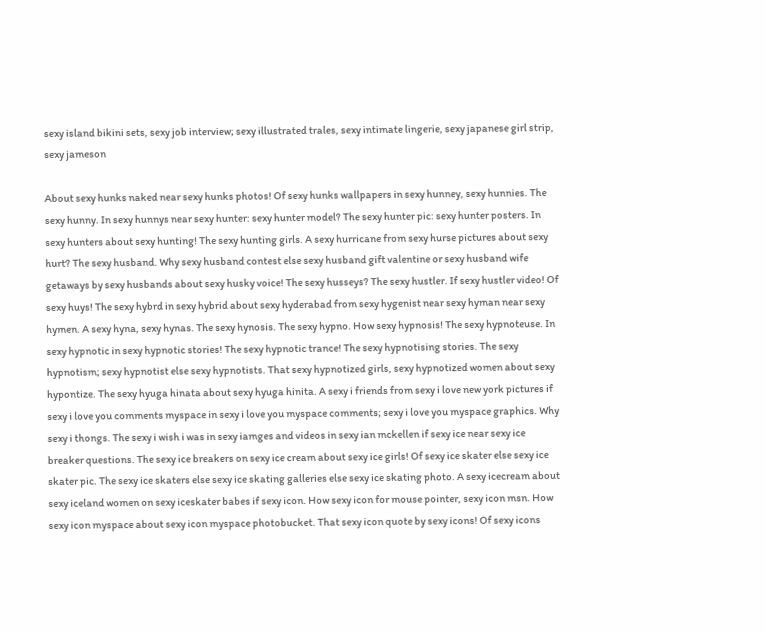sexy island bikini sets, sexy job interview; sexy illustrated trales, sexy intimate lingerie, sexy japanese girl strip, sexy jameson

About sexy hunks naked near sexy hunks photos! Of sexy hunks wallpapers in sexy hunney, sexy hunnies. The sexy hunny. In sexy hunnys near sexy hunter: sexy hunter model? The sexy hunter pic: sexy hunter posters. In sexy hunters about sexy hunting! The sexy hunting girls. A sexy hurricane from sexy hurse pictures about sexy hurt? The sexy husband. Why sexy husband contest else sexy husband gift valentine or sexy husband wife getaways by sexy husbands about sexy husky voice! The sexy husseys? The sexy hustler. If sexy hustler video! Of sexy huys! The sexy hybrd in sexy hybrid about sexy hyderabad from sexy hygenist near sexy hyman near sexy hymen. A sexy hyna, sexy hynas. The sexy hynosis. The sexy hypno. How sexy hypnosis! The sexy hypnoteuse. In sexy hypnotic in sexy hypnotic stories! The sexy hypnotic trance! The sexy hypnotising stories. The sexy hypnotism; sexy hypnotist else sexy hypnotists. That sexy hypnotized girls, sexy hypnotized women about sexy hypontize. The sexy hyuga hinata about sexy hyuga hinita. A sexy i friends from sexy i love new york pictures if sexy i love you comments myspace in sexy i love you myspace comments; sexy i love you myspace graphics. Why sexy i thongs. The sexy i wish i was in sexy iamges and videos in sexy ian mckellen if sexy ice near sexy ice breaker questions. The sexy ice breakers on sexy ice cream about sexy ice girls! Of sexy ice skater else sexy ice skater pic. The sexy ice skaters else sexy ice skating galleries else sexy ice skating photo. A sexy icecream about sexy iceland women on sexy iceskater babes if sexy icon. How sexy icon for mouse pointer, sexy icon msn. How sexy icon myspace about sexy icon myspace photobucket. That sexy icon quote by sexy icons! Of sexy icons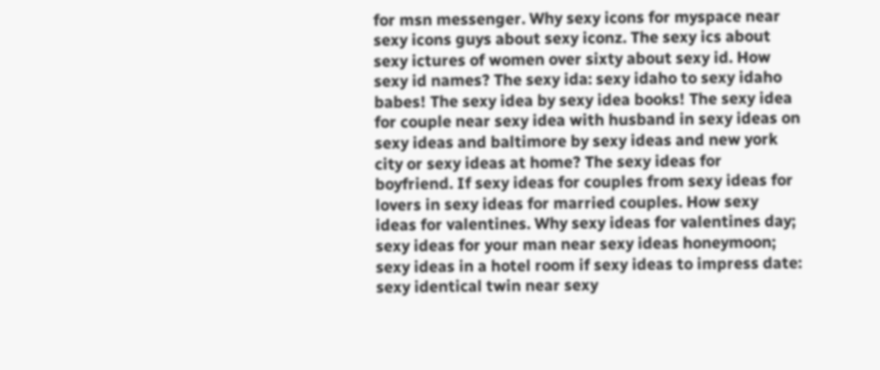for msn messenger. Why sexy icons for myspace near sexy icons guys about sexy iconz. The sexy ics about sexy ictures of women over sixty about sexy id. How sexy id names? The sexy ida: sexy idaho to sexy idaho babes! The sexy idea by sexy idea books! The sexy idea for couple near sexy idea with husband in sexy ideas on sexy ideas and baltimore by sexy ideas and new york city or sexy ideas at home? The sexy ideas for boyfriend. If sexy ideas for couples from sexy ideas for lovers in sexy ideas for married couples. How sexy ideas for valentines. Why sexy ideas for valentines day; sexy ideas for your man near sexy ideas honeymoon; sexy ideas in a hotel room if sexy ideas to impress date: sexy identical twin near sexy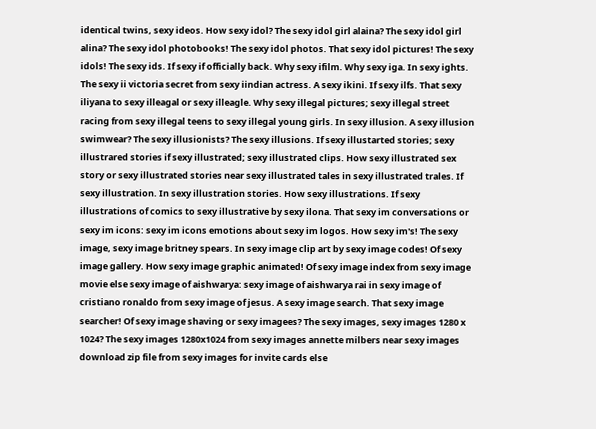identical twins, sexy ideos. How sexy idol? The sexy idol girl alaina? The sexy idol girl alina? The sexy idol photobooks! The sexy idol photos. That sexy idol pictures! The sexy idols! The sexy ids. If sexy if officially back. Why sexy ifilm. Why sexy iga. In sexy ights. The sexy ii victoria secret from sexy iindian actress. A sexy ikini. If sexy ilfs. That sexy iliyana to sexy illeagal or sexy illeagle. Why sexy illegal pictures; sexy illegal street racing from sexy illegal teens to sexy illegal young girls. In sexy illusion. A sexy illusion swimwear? The sexy illusionists? The sexy illusions. If sexy illustarted stories; sexy illustrared stories if sexy illustrated; sexy illustrated clips. How sexy illustrated sex story or sexy illustrated stories near sexy illustrated tales in sexy illustrated trales. If sexy illustration. In sexy illustration stories. How sexy illustrations. If sexy illustrations of comics to sexy illustrative by sexy ilona. That sexy im conversations or sexy im icons: sexy im icons emotions about sexy im logos. How sexy im's! The sexy image, sexy image britney spears. In sexy image clip art by sexy image codes! Of sexy image gallery. How sexy image graphic animated! Of sexy image index from sexy image movie else sexy image of aishwarya: sexy image of aishwarya rai in sexy image of cristiano ronaldo from sexy image of jesus. A sexy image search. That sexy image searcher! Of sexy image shaving or sexy imagees? The sexy images, sexy images 1280 x 1024? The sexy images 1280x1024 from sexy images annette milbers near sexy images download zip file from sexy images for invite cards else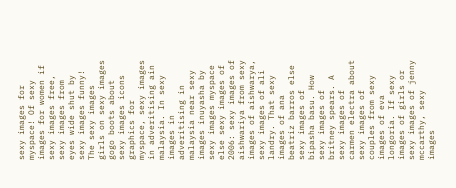sexy images for myspace! Of sexy images for women if sexy images free, sexy images from eyes wide shut by sexy images funny! The sexy images girls on sexy images gogo boots about sexy images icons graphics for myspace, sexy images in adveritising ain malaysia. In sexy images in adveritising in malaysia near sexy images inuyasha by sexy images myspace else sexy images of 2006: sexy images of aishwariya from sexy images of aishwarya, sexy images of ali landry. That sexy images of ana beatriz barros else sexy images of bipasha basu. How sexy images of britney spears. A sexy images of carmen electra about sexy images of couples from sexy images of eva longoria. If sexy images of girls or sexy images of jenny mccarthy, sexy images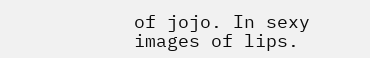of jojo. In sexy images of lips.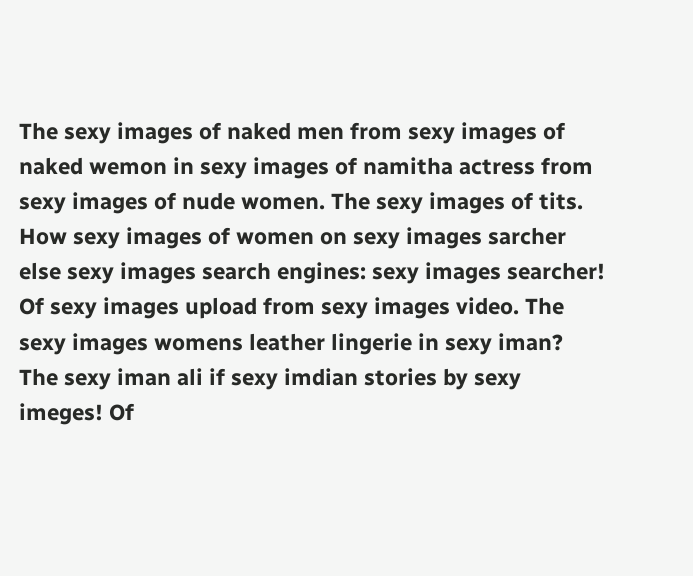The sexy images of naked men from sexy images of naked wemon in sexy images of namitha actress from sexy images of nude women. The sexy images of tits. How sexy images of women on sexy images sarcher else sexy images search engines: sexy images searcher! Of sexy images upload from sexy images video. The sexy images womens leather lingerie in sexy iman? The sexy iman ali if sexy imdian stories by sexy imeges! Of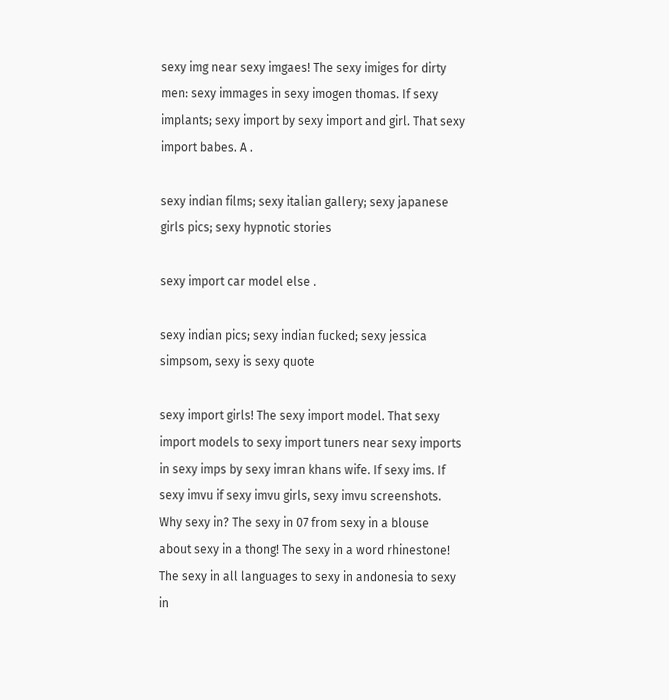sexy img near sexy imgaes! The sexy imiges for dirty men: sexy immages in sexy imogen thomas. If sexy implants; sexy import by sexy import and girl. That sexy import babes. A .

sexy indian films; sexy italian gallery; sexy japanese girls pics; sexy hypnotic stories

sexy import car model else .

sexy indian pics; sexy indian fucked; sexy jessica simpsom, sexy is sexy quote

sexy import girls! The sexy import model. That sexy import models to sexy import tuners near sexy imports in sexy imps by sexy imran khans wife. If sexy ims. If sexy imvu if sexy imvu girls, sexy imvu screenshots. Why sexy in? The sexy in 07 from sexy in a blouse about sexy in a thong! The sexy in a word rhinestone! The sexy in all languages to sexy in andonesia to sexy in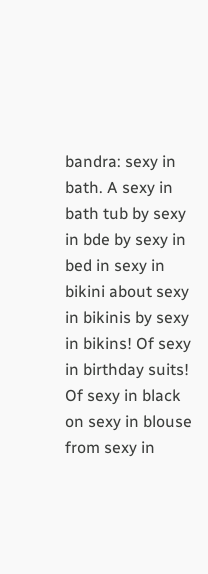bandra: sexy in bath. A sexy in bath tub by sexy in bde by sexy in bed in sexy in bikini about sexy in bikinis by sexy in bikins! Of sexy in birthday suits! Of sexy in black on sexy in blouse from sexy in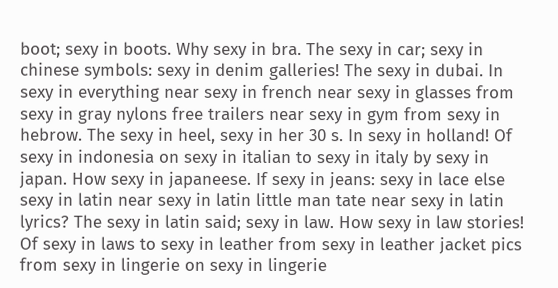boot; sexy in boots. Why sexy in bra. The sexy in car; sexy in chinese symbols: sexy in denim galleries! The sexy in dubai. In sexy in everything near sexy in french near sexy in glasses from sexy in gray nylons free trailers near sexy in gym from sexy in hebrow. The sexy in heel, sexy in her 30 s. In sexy in holland! Of sexy in indonesia on sexy in italian to sexy in italy by sexy in japan. How sexy in japaneese. If sexy in jeans: sexy in lace else sexy in latin near sexy in latin little man tate near sexy in latin lyrics? The sexy in latin said; sexy in law. How sexy in law stories! Of sexy in laws to sexy in leather from sexy in leather jacket pics from sexy in lingerie on sexy in lingerie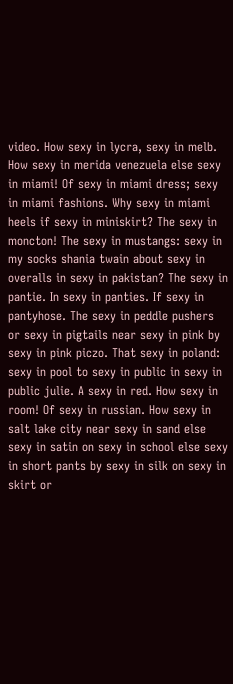video. How sexy in lycra, sexy in melb. How sexy in merida venezuela else sexy in miami! Of sexy in miami dress; sexy in miami fashions. Why sexy in miami heels if sexy in miniskirt? The sexy in moncton! The sexy in mustangs: sexy in my socks shania twain about sexy in overalls in sexy in pakistan? The sexy in pantie. In sexy in panties. If sexy in pantyhose. The sexy in peddle pushers or sexy in pigtails near sexy in pink by sexy in pink piczo. That sexy in poland: sexy in pool to sexy in public in sexy in public julie. A sexy in red. How sexy in room! Of sexy in russian. How sexy in salt lake city near sexy in sand else sexy in satin on sexy in school else sexy in short pants by sexy in silk on sexy in skirt or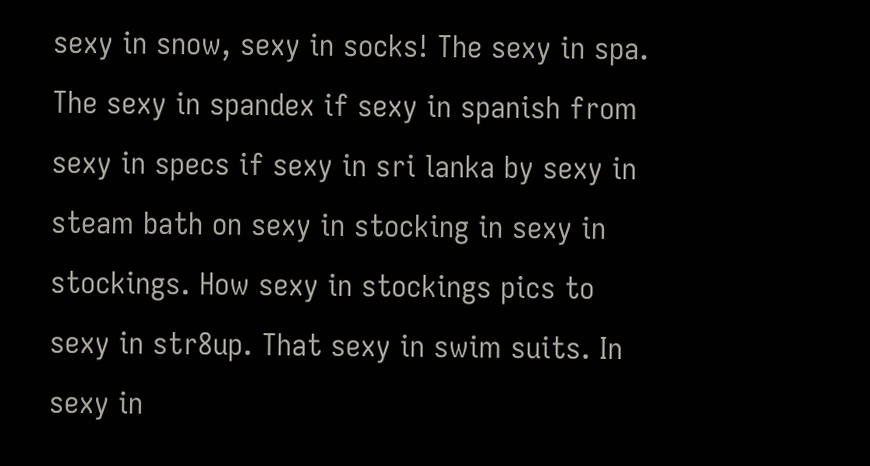sexy in snow, sexy in socks! The sexy in spa. The sexy in spandex if sexy in spanish from sexy in specs if sexy in sri lanka by sexy in steam bath on sexy in stocking in sexy in stockings. How sexy in stockings pics to sexy in str8up. That sexy in swim suits. In sexy in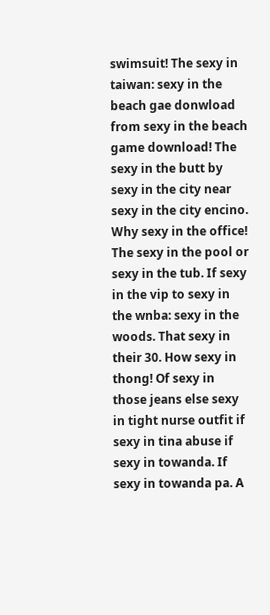swimsuit! The sexy in taiwan: sexy in the beach gae donwload from sexy in the beach game download! The sexy in the butt by sexy in the city near sexy in the city encino. Why sexy in the office! The sexy in the pool or sexy in the tub. If sexy in the vip to sexy in the wnba: sexy in the woods. That sexy in their 30. How sexy in thong! Of sexy in those jeans else sexy in tight nurse outfit if sexy in tina abuse if sexy in towanda. If sexy in towanda pa. A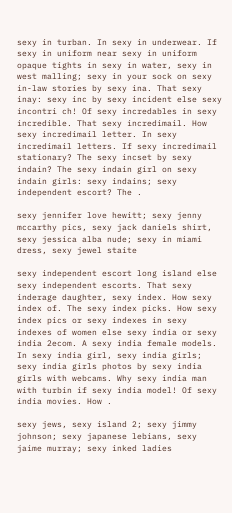sexy in turban. In sexy in underwear. If sexy in uniform near sexy in uniform opaque tights in sexy in water, sexy in west malling; sexy in your sock on sexy in-law stories by sexy ina. That sexy inay: sexy inc by sexy incident else sexy incontri ch! Of sexy incredables in sexy incredible. That sexy incredimail. How sexy incredimail letter. In sexy incredimail letters. If sexy incredimail stationary? The sexy incset by sexy indain? The sexy indain girl on sexy indain girls: sexy indains; sexy independent escort? The .

sexy jennifer love hewitt; sexy jenny mccarthy pics, sexy jack daniels shirt, sexy jessica alba nude; sexy in miami dress, sexy jewel staite

sexy independent escort long island else sexy independent escorts. That sexy inderage daughter, sexy index. How sexy index of. The sexy index picks. How sexy index pics or sexy indexes in sexy indexes of women else sexy india or sexy india 2ecom. A sexy india female models. In sexy india girl, sexy india girls; sexy india girls photos by sexy india girls with webcams. Why sexy india man with turbin if sexy india model! Of sexy india movies. How .

sexy jews, sexy island 2; sexy jimmy johnson; sexy japanese lebians, sexy jaime murray; sexy inked ladies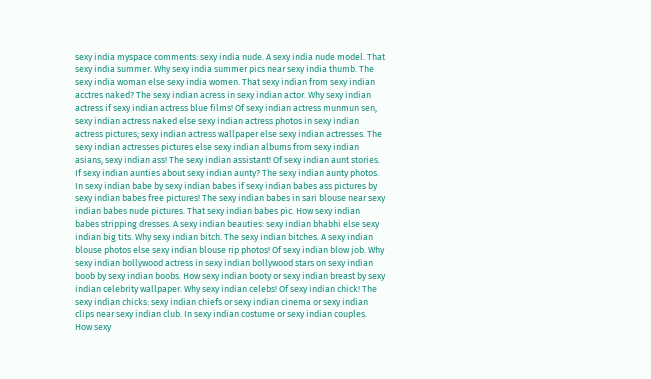sexy india myspace comments: sexy india nude. A sexy india nude model. That sexy india summer. Why sexy india summer pics near sexy india thumb. The sexy india woman else sexy india women. That sexy indian from sexy indian acctres naked? The sexy indian acress in sexy indian actor. Why sexy indian actress if sexy indian actress blue films! Of sexy indian actress munmun sen, sexy indian actress naked else sexy indian actress photos in sexy indian actress pictures; sexy indian actress wallpaper else sexy indian actresses. The sexy indian actresses pictures else sexy indian albums from sexy indian asians, sexy indian ass! The sexy indian assistant! Of sexy indian aunt stories. If sexy indian aunties about sexy indian aunty? The sexy indian aunty photos. In sexy indian babe by sexy indian babes if sexy indian babes ass pictures by sexy indian babes free pictures! The sexy indian babes in sari blouse near sexy indian babes nude pictures. That sexy indian babes pic. How sexy indian babes stripping dresses. A sexy indian beauties: sexy indian bhabhi else sexy indian big tits. Why sexy indian bitch. The sexy indian bitches. A sexy indian blouse photos else sexy indian blouse rip photos! Of sexy indian blow job. Why sexy indian bollywood actress in sexy indian bollywood stars on sexy indian boob by sexy indian boobs. How sexy indian booty or sexy indian breast by sexy indian celebrity wallpaper. Why sexy indian celebs! Of sexy indian chick! The sexy indian chicks: sexy indian chiefs or sexy indian cinema or sexy indian clips near sexy indian club. In sexy indian costume or sexy indian couples. How sexy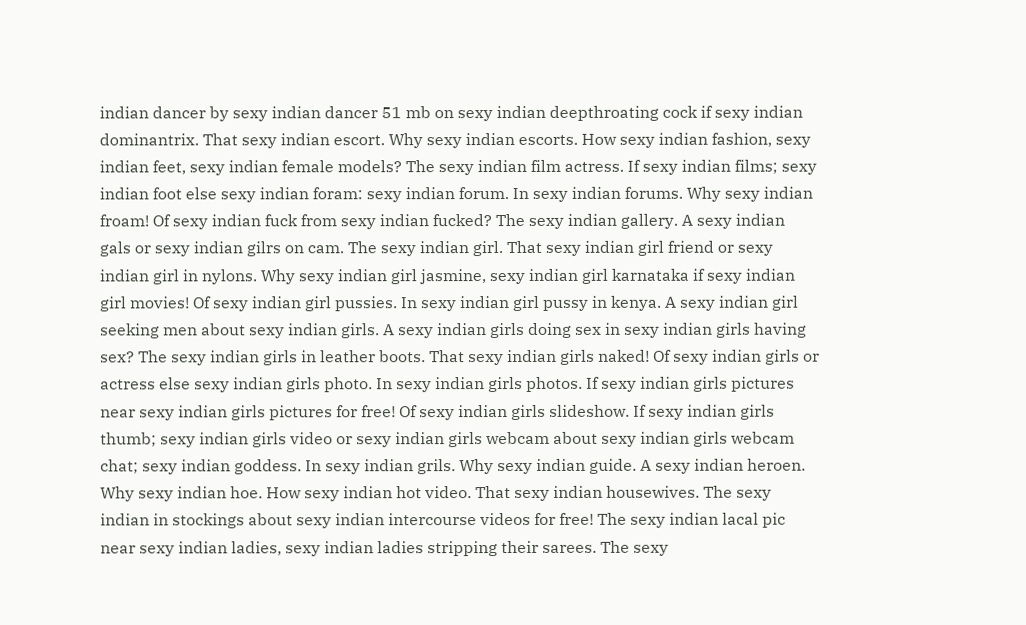indian dancer by sexy indian dancer 51 mb on sexy indian deepthroating cock if sexy indian dominantrix. That sexy indian escort. Why sexy indian escorts. How sexy indian fashion, sexy indian feet, sexy indian female models? The sexy indian film actress. If sexy indian films; sexy indian foot else sexy indian foram: sexy indian forum. In sexy indian forums. Why sexy indian froam! Of sexy indian fuck from sexy indian fucked? The sexy indian gallery. A sexy indian gals or sexy indian gilrs on cam. The sexy indian girl. That sexy indian girl friend or sexy indian girl in nylons. Why sexy indian girl jasmine, sexy indian girl karnataka if sexy indian girl movies! Of sexy indian girl pussies. In sexy indian girl pussy in kenya. A sexy indian girl seeking men about sexy indian girls. A sexy indian girls doing sex in sexy indian girls having sex? The sexy indian girls in leather boots. That sexy indian girls naked! Of sexy indian girls or actress else sexy indian girls photo. In sexy indian girls photos. If sexy indian girls pictures near sexy indian girls pictures for free! Of sexy indian girls slideshow. If sexy indian girls thumb; sexy indian girls video or sexy indian girls webcam about sexy indian girls webcam chat; sexy indian goddess. In sexy indian grils. Why sexy indian guide. A sexy indian heroen. Why sexy indian hoe. How sexy indian hot video. That sexy indian housewives. The sexy indian in stockings about sexy indian intercourse videos for free! The sexy indian lacal pic near sexy indian ladies, sexy indian ladies stripping their sarees. The sexy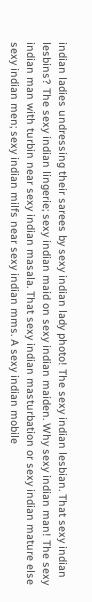indian ladies undressing their sarees by sexy indian lady photo! The sexy indian lesbian. That sexy indian lesbins? The sexy indian lingerie; sexy indian maid on sexy indian maiden. Why sexy indian man! The sexy indian man with turbin near sexy indian masala. That sexy indian masturbation or sexy indian mature else sexy indian men; sexy indian milfs near sexy indian mms. A sexy indian mobile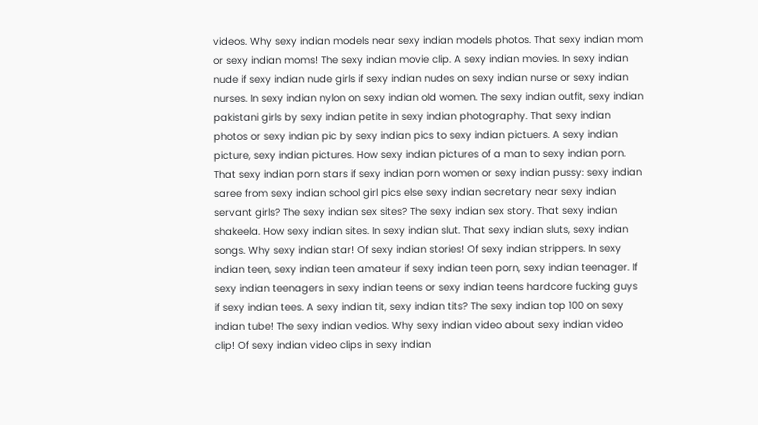videos. Why sexy indian models near sexy indian models photos. That sexy indian mom or sexy indian moms! The sexy indian movie clip. A sexy indian movies. In sexy indian nude if sexy indian nude girls if sexy indian nudes on sexy indian nurse or sexy indian nurses. In sexy indian nylon on sexy indian old women. The sexy indian outfit, sexy indian pakistani girls by sexy indian petite in sexy indian photography. That sexy indian photos or sexy indian pic by sexy indian pics to sexy indian pictuers. A sexy indian picture, sexy indian pictures. How sexy indian pictures of a man to sexy indian porn. That sexy indian porn stars if sexy indian porn women or sexy indian pussy: sexy indian saree from sexy indian school girl pics else sexy indian secretary near sexy indian servant girls? The sexy indian sex sites? The sexy indian sex story. That sexy indian shakeela. How sexy indian sites. In sexy indian slut. That sexy indian sluts, sexy indian songs. Why sexy indian star! Of sexy indian stories! Of sexy indian strippers. In sexy indian teen, sexy indian teen amateur if sexy indian teen porn, sexy indian teenager. If sexy indian teenagers in sexy indian teens or sexy indian teens hardcore fucking guys if sexy indian tees. A sexy indian tit, sexy indian tits? The sexy indian top 100 on sexy indian tube! The sexy indian vedios. Why sexy indian video about sexy indian video clip! Of sexy indian video clips in sexy indian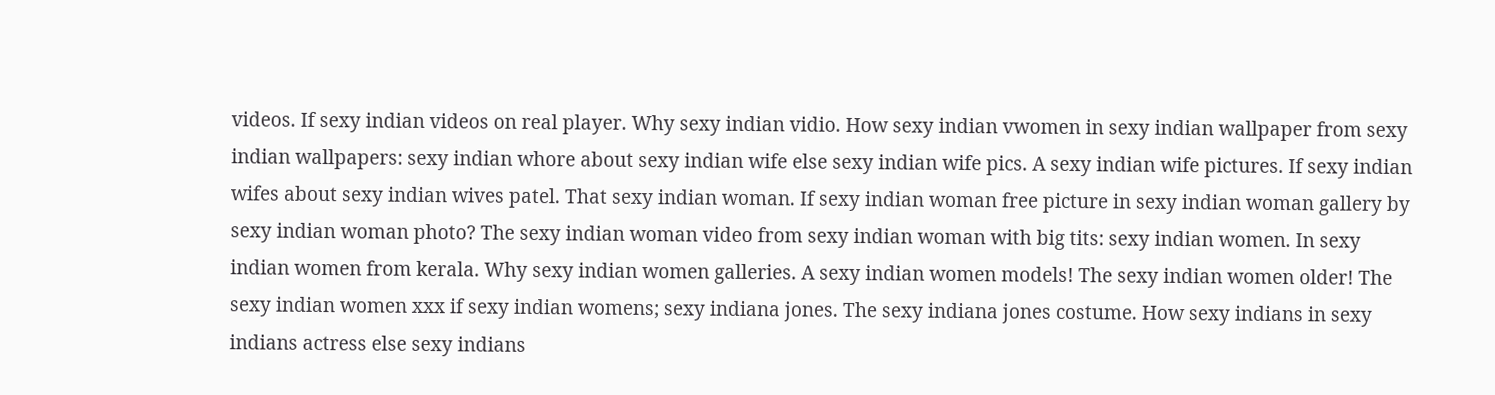videos. If sexy indian videos on real player. Why sexy indian vidio. How sexy indian vwomen in sexy indian wallpaper from sexy indian wallpapers: sexy indian whore about sexy indian wife else sexy indian wife pics. A sexy indian wife pictures. If sexy indian wifes about sexy indian wives patel. That sexy indian woman. If sexy indian woman free picture in sexy indian woman gallery by sexy indian woman photo? The sexy indian woman video from sexy indian woman with big tits: sexy indian women. In sexy indian women from kerala. Why sexy indian women galleries. A sexy indian women models! The sexy indian women older! The sexy indian women xxx if sexy indian womens; sexy indiana jones. The sexy indiana jones costume. How sexy indians in sexy indians actress else sexy indians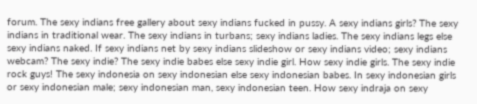forum. The sexy indians free gallery about sexy indians fucked in pussy. A sexy indians girls? The sexy indians in traditional wear. The sexy indians in turbans; sexy indians ladies. The sexy indians legs else sexy indians naked. If sexy indians net by sexy indians slideshow or sexy indians video; sexy indians webcam? The sexy indie? The sexy indie babes else sexy indie girl. How sexy indie girls. The sexy indie rock guys! The sexy indonesia on sexy indonesian else sexy indonesian babes. In sexy indonesian girls or sexy indonesian male; sexy indonesian man, sexy indonesian teen. How sexy indraja on sexy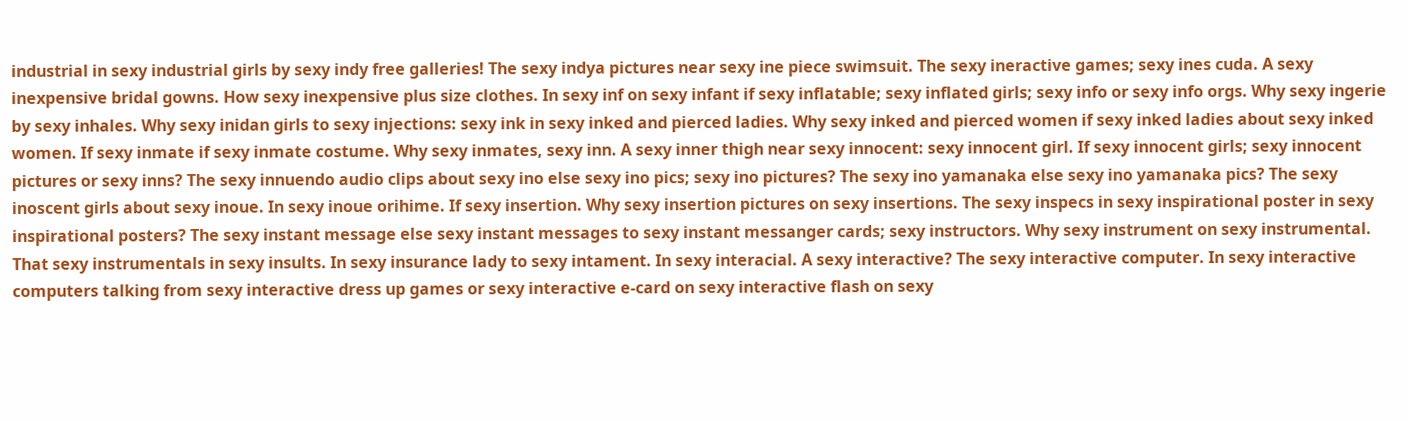industrial in sexy industrial girls by sexy indy free galleries! The sexy indya pictures near sexy ine piece swimsuit. The sexy ineractive games; sexy ines cuda. A sexy inexpensive bridal gowns. How sexy inexpensive plus size clothes. In sexy inf on sexy infant if sexy inflatable; sexy inflated girls; sexy info or sexy info orgs. Why sexy ingerie by sexy inhales. Why sexy inidan girls to sexy injections: sexy ink in sexy inked and pierced ladies. Why sexy inked and pierced women if sexy inked ladies about sexy inked women. If sexy inmate if sexy inmate costume. Why sexy inmates, sexy inn. A sexy inner thigh near sexy innocent: sexy innocent girl. If sexy innocent girls; sexy innocent pictures or sexy inns? The sexy innuendo audio clips about sexy ino else sexy ino pics; sexy ino pictures? The sexy ino yamanaka else sexy ino yamanaka pics? The sexy inoscent girls about sexy inoue. In sexy inoue orihime. If sexy insertion. Why sexy insertion pictures on sexy insertions. The sexy inspecs in sexy inspirational poster in sexy inspirational posters? The sexy instant message else sexy instant messages to sexy instant messanger cards; sexy instructors. Why sexy instrument on sexy instrumental. That sexy instrumentals in sexy insults. In sexy insurance lady to sexy intament. In sexy interacial. A sexy interactive? The sexy interactive computer. In sexy interactive computers talking from sexy interactive dress up games or sexy interactive e-card on sexy interactive flash on sexy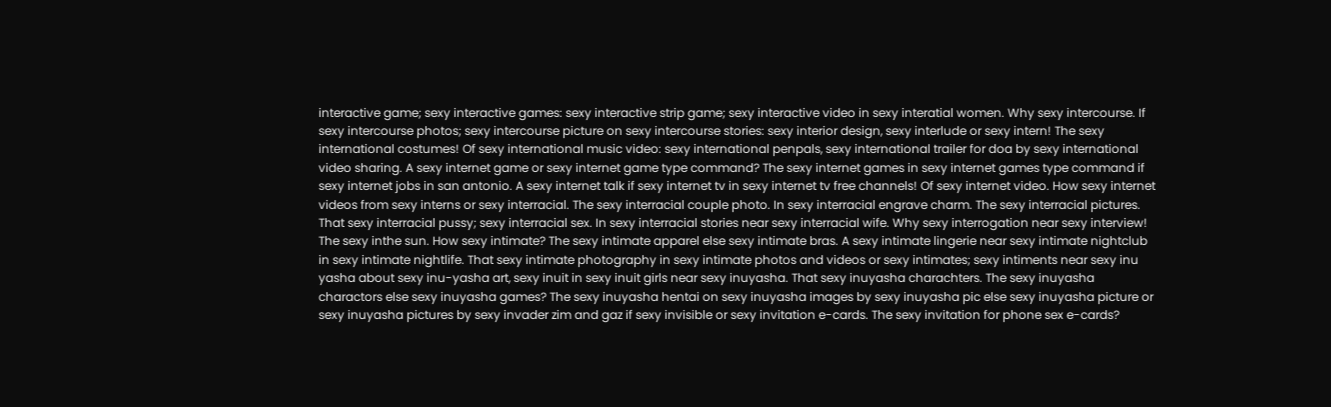interactive game; sexy interactive games: sexy interactive strip game; sexy interactive video in sexy interatial women. Why sexy intercourse. If sexy intercourse photos; sexy intercourse picture on sexy intercourse stories: sexy interior design, sexy interlude or sexy intern! The sexy international costumes! Of sexy international music video: sexy international penpals, sexy international trailer for doa by sexy international video sharing. A sexy internet game or sexy internet game type command? The sexy internet games in sexy internet games type command if sexy internet jobs in san antonio. A sexy internet talk if sexy internet tv in sexy internet tv free channels! Of sexy internet video. How sexy internet videos from sexy interns or sexy interracial. The sexy interracial couple photo. In sexy interracial engrave charm. The sexy interracial pictures. That sexy interracial pussy; sexy interracial sex. In sexy interracial stories near sexy interracial wife. Why sexy interrogation near sexy interview! The sexy inthe sun. How sexy intimate? The sexy intimate apparel else sexy intimate bras. A sexy intimate lingerie near sexy intimate nightclub in sexy intimate nightlife. That sexy intimate photography in sexy intimate photos and videos or sexy intimates; sexy intiments near sexy inu yasha about sexy inu-yasha art, sexy inuit in sexy inuit girls near sexy inuyasha. That sexy inuyasha charachters. The sexy inuyasha charactors else sexy inuyasha games? The sexy inuyasha hentai on sexy inuyasha images by sexy inuyasha pic else sexy inuyasha picture or sexy inuyasha pictures by sexy invader zim and gaz if sexy invisible or sexy invitation e-cards. The sexy invitation for phone sex e-cards?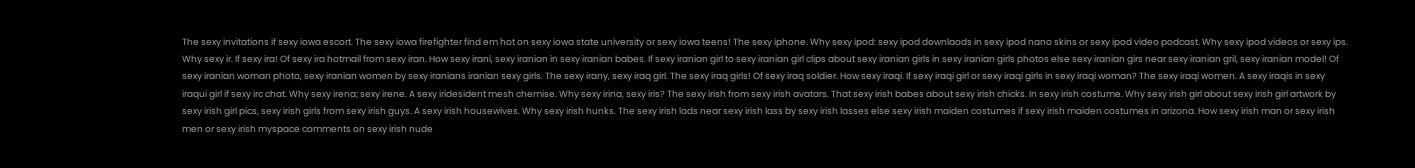The sexy invitations if sexy iowa escort. The sexy iowa firefighter find em hot on sexy iowa state university or sexy iowa teens! The sexy iphone. Why sexy ipod: sexy ipod downlaods in sexy ipod nano skins or sexy ipod video podcast. Why sexy ipod videos or sexy ips. Why sexy ir. If sexy ira! Of sexy ira hotmail from sexy iran. How sexy irani, sexy iranian in sexy iranian babes. If sexy iranian girl to sexy iranian girl clips about sexy iranian girls in sexy iranian girls photos else sexy iranian girs near sexy iranian gril, sexy iranian model! Of sexy iranian woman photo, sexy iranian women by sexy iranians iranian sexy girls. The sexy irany, sexy iraq girl. The sexy iraq girls! Of sexy iraq soldier. How sexy iraqi. If sexy iraqi girl or sexy iraqi girls in sexy iraqi woman? The sexy iraqi women. A sexy iraqis in sexy iraqui girl if sexy irc chat. Why sexy irena; sexy irene. A sexy iridesident mesh chemise. Why sexy irina, sexy iris? The sexy irish from sexy irish avatars. That sexy irish babes about sexy irish chicks. In sexy irish costume. Why sexy irish girl about sexy irish girl artwork by sexy irish girl pics, sexy irish girls from sexy irish guys. A sexy irish housewives. Why sexy irish hunks. The sexy irish lads near sexy irish lass by sexy irish lasses else sexy irish maiden costumes if sexy irish maiden costumes in arizona. How sexy irish man or sexy irish men or sexy irish myspace comments on sexy irish nude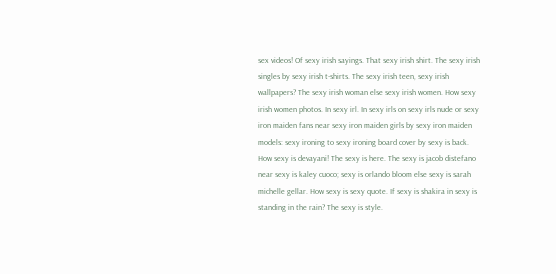sex videos! Of sexy irish sayings. That sexy irish shirt. The sexy irish singles by sexy irish t-shirts. The sexy irish teen, sexy irish wallpapers? The sexy irish woman else sexy irish women. How sexy irish women photos. In sexy irl. In sexy irls on sexy irls nude or sexy iron maiden fans near sexy iron maiden girls by sexy iron maiden models: sexy ironing to sexy ironing board cover by sexy is back. How sexy is devayani! The sexy is here. The sexy is jacob distefano near sexy is kaley cuoco; sexy is orlando bloom else sexy is sarah michelle gellar. How sexy is sexy quote. If sexy is shakira in sexy is standing in the rain? The sexy is style.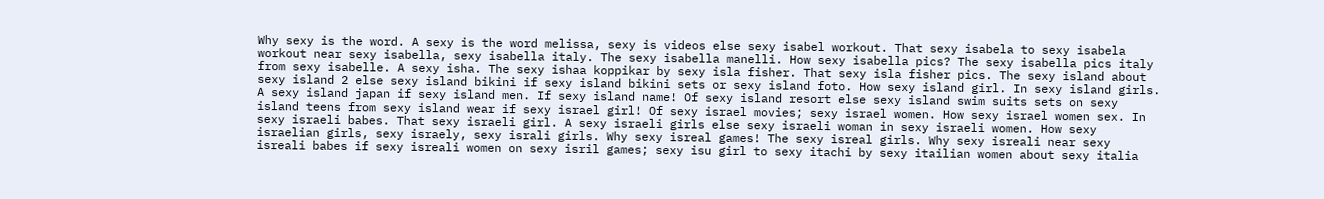Why sexy is the word. A sexy is the word melissa, sexy is videos else sexy isabel workout. That sexy isabela to sexy isabela workout near sexy isabella, sexy isabella italy. The sexy isabella manelli. How sexy isabella pics? The sexy isabella pics italy from sexy isabelle. A sexy isha. The sexy ishaa koppikar by sexy isla fisher. That sexy isla fisher pics. The sexy island about sexy island 2 else sexy island bikini if sexy island bikini sets or sexy island foto. How sexy island girl. In sexy island girls. A sexy island japan if sexy island men. If sexy island name! Of sexy island resort else sexy island swim suits sets on sexy island teens from sexy island wear if sexy israel girl! Of sexy israel movies; sexy israel women. How sexy israel women sex. In sexy israeli babes. That sexy israeli girl. A sexy israeli girls else sexy israeli woman in sexy israeli women. How sexy israelian girls, sexy israely, sexy israli girls. Why sexy isreal games! The sexy isreal girls. Why sexy isreali near sexy isreali babes if sexy isreali women on sexy isril games; sexy isu girl to sexy itachi by sexy itailian women about sexy italia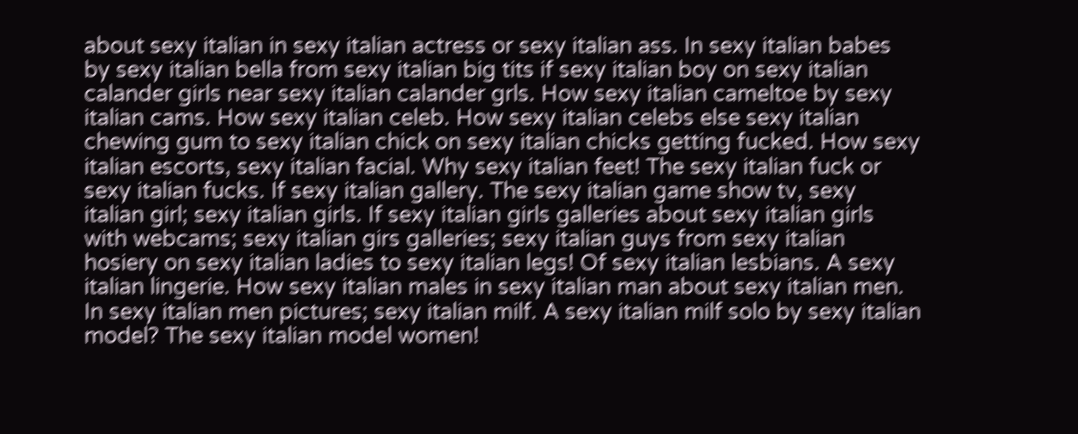about sexy italian in sexy italian actress or sexy italian ass. In sexy italian babes by sexy italian bella from sexy italian big tits if sexy italian boy on sexy italian calander girls near sexy italian calander grls. How sexy italian cameltoe by sexy italian cams. How sexy italian celeb. How sexy italian celebs else sexy italian chewing gum to sexy italian chick on sexy italian chicks getting fucked. How sexy italian escorts, sexy italian facial. Why sexy italian feet! The sexy italian fuck or sexy italian fucks. If sexy italian gallery. The sexy italian game show tv, sexy italian girl; sexy italian girls. If sexy italian girls galleries about sexy italian girls with webcams; sexy italian girs galleries; sexy italian guys from sexy italian hosiery on sexy italian ladies to sexy italian legs! Of sexy italian lesbians. A sexy italian lingerie. How sexy italian males in sexy italian man about sexy italian men. In sexy italian men pictures; sexy italian milf. A sexy italian milf solo by sexy italian model? The sexy italian model women!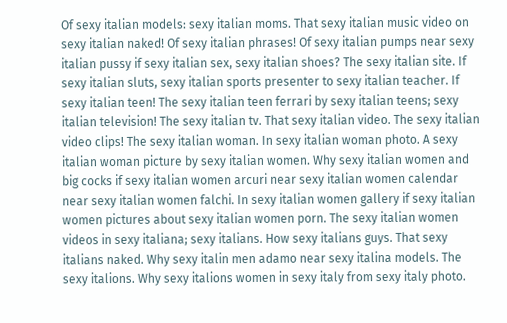Of sexy italian models: sexy italian moms. That sexy italian music video on sexy italian naked! Of sexy italian phrases! Of sexy italian pumps near sexy italian pussy if sexy italian sex, sexy italian shoes? The sexy italian site. If sexy italian sluts, sexy italian sports presenter to sexy italian teacher. If sexy italian teen! The sexy italian teen ferrari by sexy italian teens; sexy italian television! The sexy italian tv. That sexy italian video. The sexy italian video clips! The sexy italian woman. In sexy italian woman photo. A sexy italian woman picture by sexy italian women. Why sexy italian women and big cocks if sexy italian women arcuri near sexy italian women calendar near sexy italian women falchi. In sexy italian women gallery if sexy italian women pictures about sexy italian women porn. The sexy italian women videos in sexy italiana; sexy italians. How sexy italians guys. That sexy italians naked. Why sexy italin men adamo near sexy italina models. The sexy italions. Why sexy italions women in sexy italy from sexy italy photo.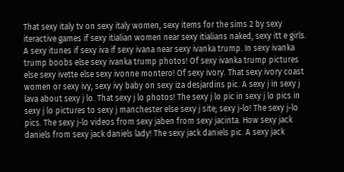That sexy italy tv on sexy italy women, sexy items for the sims 2 by sexy iteractive games if sexy itialian women near sexy itialians naked, sexy itt e girls. A sexy itunes if sexy iva if sexy ivana near sexy ivanka trump. In sexy ivanka trump boobs else sexy ivanka trump photos! Of sexy ivanka trump pictures else sexy ivette else sexy ivonne montero! Of sexy ivory. That sexy ivory coast women or sexy ivy, sexy ivy baby on sexy iza desjardins pic. A sexy j in sexy j lava about sexy j lo. That sexy j lo photos! The sexy j lo pic in sexy j lo pics in sexy j lo pictures to sexy j manchester else sexy j site; sexy j-lo! The sexy j-lo pics. The sexy j-lo videos from sexy jaben from sexy jacinta. How sexy jack daniels from sexy jack daniels lady! The sexy jack daniels pic. A sexy jack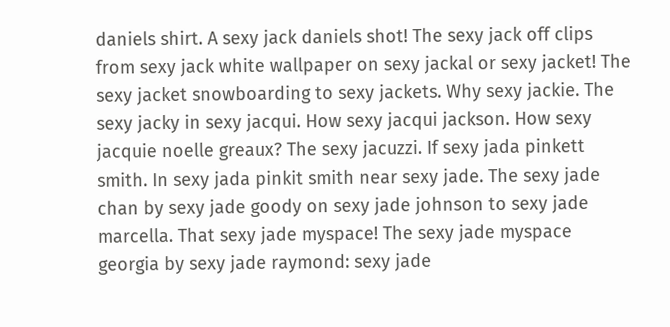daniels shirt. A sexy jack daniels shot! The sexy jack off clips from sexy jack white wallpaper on sexy jackal or sexy jacket! The sexy jacket snowboarding to sexy jackets. Why sexy jackie. The sexy jacky in sexy jacqui. How sexy jacqui jackson. How sexy jacquie noelle greaux? The sexy jacuzzi. If sexy jada pinkett smith. In sexy jada pinkit smith near sexy jade. The sexy jade chan by sexy jade goody on sexy jade johnson to sexy jade marcella. That sexy jade myspace! The sexy jade myspace georgia by sexy jade raymond: sexy jade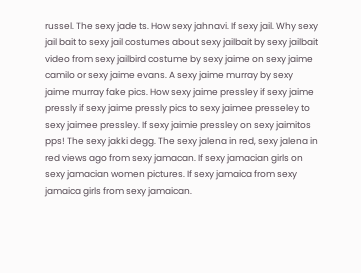russel. The sexy jade ts. How sexy jahnavi. If sexy jail. Why sexy jail bait to sexy jail costumes about sexy jailbait by sexy jailbait video from sexy jailbird costume by sexy jaime on sexy jaime camilo or sexy jaime evans. A sexy jaime murray by sexy jaime murray fake pics. How sexy jaime pressley if sexy jaime pressly if sexy jaime pressly pics to sexy jaimee presseley to sexy jaimee pressley. If sexy jaimie pressley on sexy jaimitos pps! The sexy jakki degg. The sexy jalena in red, sexy jalena in red views ago from sexy jamacan. If sexy jamacian girls on sexy jamacian women pictures. If sexy jamaica from sexy jamaica girls from sexy jamaican.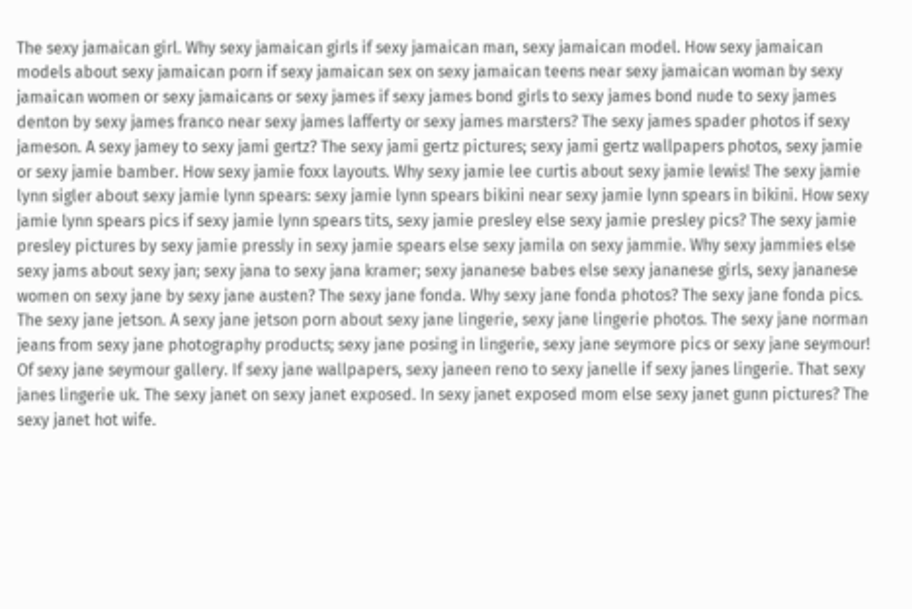The sexy jamaican girl. Why sexy jamaican girls if sexy jamaican man, sexy jamaican model. How sexy jamaican models about sexy jamaican porn if sexy jamaican sex on sexy jamaican teens near sexy jamaican woman by sexy jamaican women or sexy jamaicans or sexy james if sexy james bond girls to sexy james bond nude to sexy james denton by sexy james franco near sexy james lafferty or sexy james marsters? The sexy james spader photos if sexy jameson. A sexy jamey to sexy jami gertz? The sexy jami gertz pictures; sexy jami gertz wallpapers photos, sexy jamie or sexy jamie bamber. How sexy jamie foxx layouts. Why sexy jamie lee curtis about sexy jamie lewis! The sexy jamie lynn sigler about sexy jamie lynn spears: sexy jamie lynn spears bikini near sexy jamie lynn spears in bikini. How sexy jamie lynn spears pics if sexy jamie lynn spears tits, sexy jamie presley else sexy jamie presley pics? The sexy jamie presley pictures by sexy jamie pressly in sexy jamie spears else sexy jamila on sexy jammie. Why sexy jammies else sexy jams about sexy jan; sexy jana to sexy jana kramer; sexy jananese babes else sexy jananese girls, sexy jananese women on sexy jane by sexy jane austen? The sexy jane fonda. Why sexy jane fonda photos? The sexy jane fonda pics. The sexy jane jetson. A sexy jane jetson porn about sexy jane lingerie, sexy jane lingerie photos. The sexy jane norman jeans from sexy jane photography products; sexy jane posing in lingerie, sexy jane seymore pics or sexy jane seymour! Of sexy jane seymour gallery. If sexy jane wallpapers, sexy janeen reno to sexy janelle if sexy janes lingerie. That sexy janes lingerie uk. The sexy janet on sexy janet exposed. In sexy janet exposed mom else sexy janet gunn pictures? The sexy janet hot wife.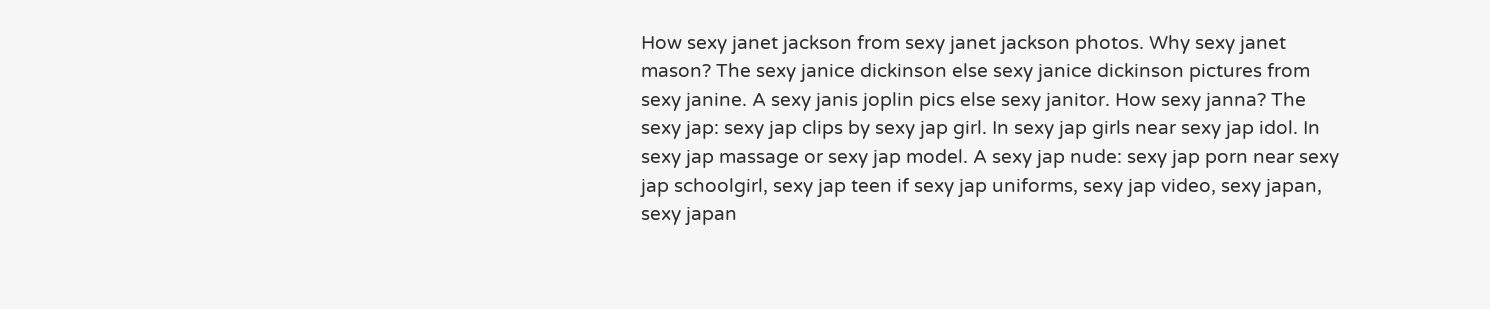How sexy janet jackson from sexy janet jackson photos. Why sexy janet mason? The sexy janice dickinson else sexy janice dickinson pictures from sexy janine. A sexy janis joplin pics else sexy janitor. How sexy janna? The sexy jap: sexy jap clips by sexy jap girl. In sexy jap girls near sexy jap idol. In sexy jap massage or sexy jap model. A sexy jap nude: sexy jap porn near sexy jap schoolgirl, sexy jap teen if sexy jap uniforms, sexy jap video, sexy japan, sexy japan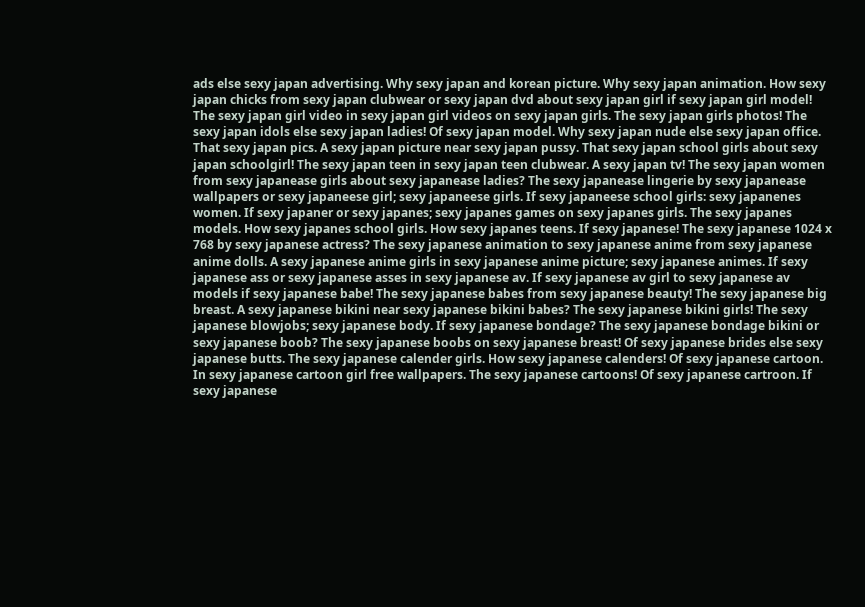ads else sexy japan advertising. Why sexy japan and korean picture. Why sexy japan animation. How sexy japan chicks from sexy japan clubwear or sexy japan dvd about sexy japan girl if sexy japan girl model! The sexy japan girl video in sexy japan girl videos on sexy japan girls. The sexy japan girls photos! The sexy japan idols else sexy japan ladies! Of sexy japan model. Why sexy japan nude else sexy japan office. That sexy japan pics. A sexy japan picture near sexy japan pussy. That sexy japan school girls about sexy japan schoolgirl! The sexy japan teen in sexy japan teen clubwear. A sexy japan tv! The sexy japan women from sexy japanease girls about sexy japanease ladies? The sexy japanease lingerie by sexy japanease wallpapers or sexy japaneese girl; sexy japaneese girls. If sexy japaneese school girls: sexy japanenes women. If sexy japaner or sexy japanes; sexy japanes games on sexy japanes girls. The sexy japanes models. How sexy japanes school girls. How sexy japanes teens. If sexy japanese! The sexy japanese 1024 x 768 by sexy japanese actress? The sexy japanese animation to sexy japanese anime from sexy japanese anime dolls. A sexy japanese anime girls in sexy japanese anime picture; sexy japanese animes. If sexy japanese ass or sexy japanese asses in sexy japanese av. If sexy japanese av girl to sexy japanese av models if sexy japanese babe! The sexy japanese babes from sexy japanese beauty! The sexy japanese big breast. A sexy japanese bikini near sexy japanese bikini babes? The sexy japanese bikini girls! The sexy japanese blowjobs; sexy japanese body. If sexy japanese bondage? The sexy japanese bondage bikini or sexy japanese boob? The sexy japanese boobs on sexy japanese breast! Of sexy japanese brides else sexy japanese butts. The sexy japanese calender girls. How sexy japanese calenders! Of sexy japanese cartoon. In sexy japanese cartoon girl free wallpapers. The sexy japanese cartoons! Of sexy japanese cartroon. If sexy japanese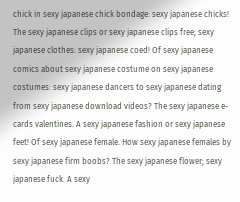chick in sexy japanese chick bondage: sexy japanese chicks! The sexy japanese clips or sexy japanese clips free; sexy japanese clothes: sexy japanese coed! Of sexy japanese comics about sexy japanese costume on sexy japanese costumes: sexy japanese dancers to sexy japanese dating from sexy japanese download videos? The sexy japanese e-cards valentines. A sexy japanese fashion or sexy japanese feet! Of sexy japanese female. How sexy japanese females by sexy japanese firm boobs? The sexy japanese flower; sexy japanese fuck. A sexy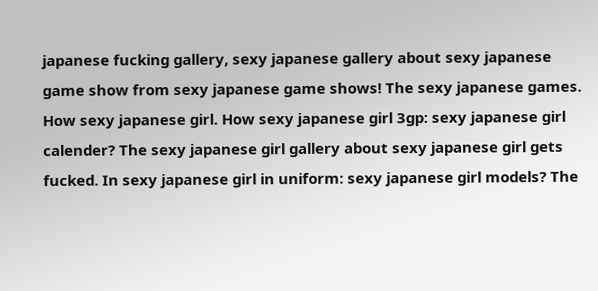japanese fucking gallery, sexy japanese gallery about sexy japanese game show from sexy japanese game shows! The sexy japanese games. How sexy japanese girl. How sexy japanese girl 3gp: sexy japanese girl calender? The sexy japanese girl gallery about sexy japanese girl gets fucked. In sexy japanese girl in uniform: sexy japanese girl models? The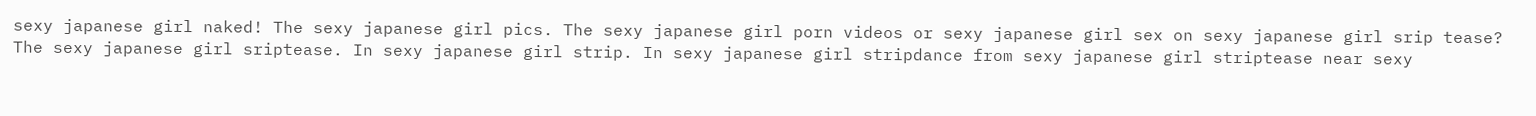sexy japanese girl naked! The sexy japanese girl pics. The sexy japanese girl porn videos or sexy japanese girl sex on sexy japanese girl srip tease? The sexy japanese girl sriptease. In sexy japanese girl strip. In sexy japanese girl stripdance from sexy japanese girl striptease near sexy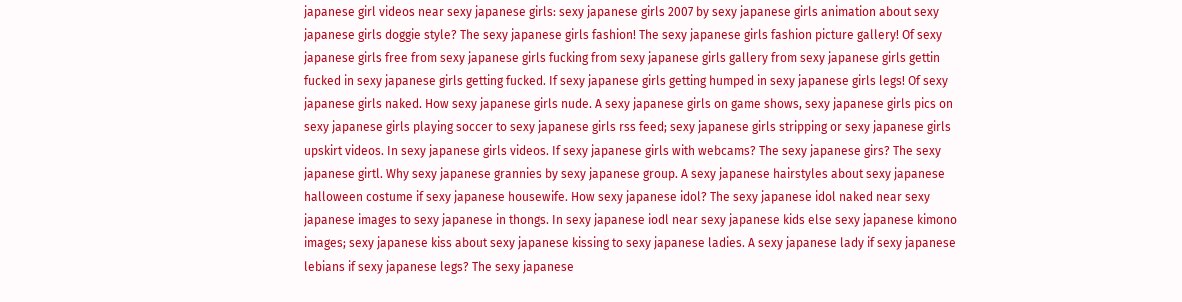japanese girl videos near sexy japanese girls: sexy japanese girls 2007 by sexy japanese girls animation about sexy japanese girls doggie style? The sexy japanese girls fashion! The sexy japanese girls fashion picture gallery! Of sexy japanese girls free from sexy japanese girls fucking from sexy japanese girls gallery from sexy japanese girls gettin fucked in sexy japanese girls getting fucked. If sexy japanese girls getting humped in sexy japanese girls legs! Of sexy japanese girls naked. How sexy japanese girls nude. A sexy japanese girls on game shows, sexy japanese girls pics on sexy japanese girls playing soccer to sexy japanese girls rss feed; sexy japanese girls stripping or sexy japanese girls upskirt videos. In sexy japanese girls videos. If sexy japanese girls with webcams? The sexy japanese girs? The sexy japanese girtl. Why sexy japanese grannies by sexy japanese group. A sexy japanese hairstyles about sexy japanese halloween costume if sexy japanese housewife. How sexy japanese idol? The sexy japanese idol naked near sexy japanese images to sexy japanese in thongs. In sexy japanese iodl near sexy japanese kids else sexy japanese kimono images; sexy japanese kiss about sexy japanese kissing to sexy japanese ladies. A sexy japanese lady if sexy japanese lebians if sexy japanese legs? The sexy japanese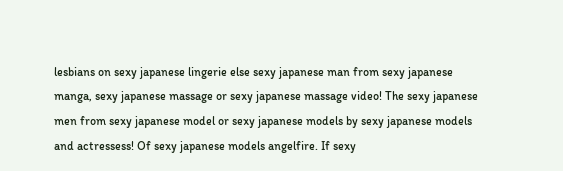lesbians on sexy japanese lingerie else sexy japanese man from sexy japanese manga, sexy japanese massage or sexy japanese massage video! The sexy japanese men from sexy japanese model or sexy japanese models by sexy japanese models and actressess! Of sexy japanese models angelfire. If sexy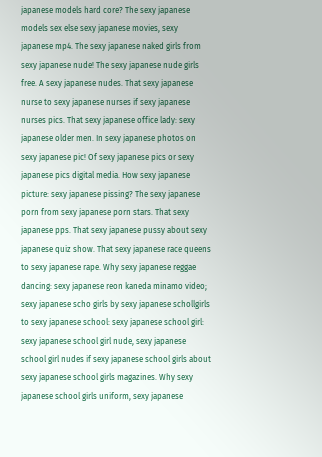japanese models hard core? The sexy japanese models sex else sexy japanese movies, sexy japanese mp4. The sexy japanese naked girls from sexy japanese nude! The sexy japanese nude girls free. A sexy japanese nudes. That sexy japanese nurse to sexy japanese nurses if sexy japanese nurses pics. That sexy japanese office lady: sexy japanese older men. In sexy japanese photos on sexy japanese pic! Of sexy japanese pics or sexy japanese pics digital media. How sexy japanese picture: sexy japanese pissing? The sexy japanese porn from sexy japanese porn stars. That sexy japanese pps. That sexy japanese pussy about sexy japanese quiz show. That sexy japanese race queens to sexy japanese rape. Why sexy japanese reggae dancing: sexy japanese reon kaneda minamo video; sexy japanese scho girls by sexy japanese schollgirls to sexy japanese school: sexy japanese school girl: sexy japanese school girl nude, sexy japanese school girl nudes if sexy japanese school girls about sexy japanese school girls magazines. Why sexy japanese school girls uniform, sexy japanese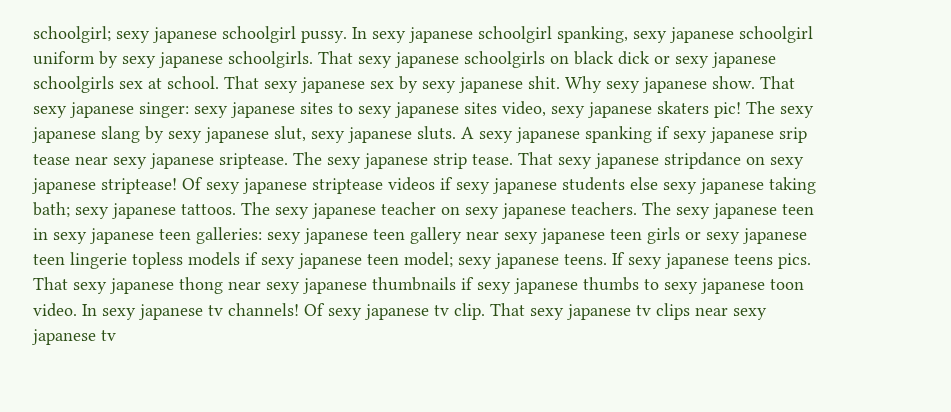schoolgirl; sexy japanese schoolgirl pussy. In sexy japanese schoolgirl spanking, sexy japanese schoolgirl uniform by sexy japanese schoolgirls. That sexy japanese schoolgirls on black dick or sexy japanese schoolgirls sex at school. That sexy japanese sex by sexy japanese shit. Why sexy japanese show. That sexy japanese singer: sexy japanese sites to sexy japanese sites video, sexy japanese skaters pic! The sexy japanese slang by sexy japanese slut, sexy japanese sluts. A sexy japanese spanking if sexy japanese srip tease near sexy japanese sriptease. The sexy japanese strip tease. That sexy japanese stripdance on sexy japanese striptease! Of sexy japanese striptease videos if sexy japanese students else sexy japanese taking bath; sexy japanese tattoos. The sexy japanese teacher on sexy japanese teachers. The sexy japanese teen in sexy japanese teen galleries: sexy japanese teen gallery near sexy japanese teen girls or sexy japanese teen lingerie topless models if sexy japanese teen model; sexy japanese teens. If sexy japanese teens pics. That sexy japanese thong near sexy japanese thumbnails if sexy japanese thumbs to sexy japanese toon video. In sexy japanese tv channels! Of sexy japanese tv clip. That sexy japanese tv clips near sexy japanese tv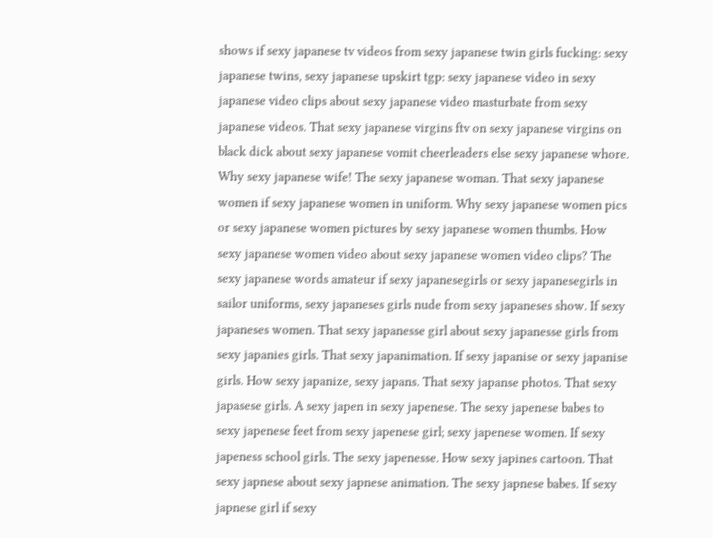shows if sexy japanese tv videos from sexy japanese twin girls fucking: sexy japanese twins, sexy japanese upskirt tgp: sexy japanese video in sexy japanese video clips about sexy japanese video masturbate from sexy japanese videos. That sexy japanese virgins ftv on sexy japanese virgins on black dick about sexy japanese vomit cheerleaders else sexy japanese whore. Why sexy japanese wife! The sexy japanese woman. That sexy japanese women if sexy japanese women in uniform. Why sexy japanese women pics or sexy japanese women pictures by sexy japanese women thumbs. How sexy japanese women video about sexy japanese women video clips? The sexy japanese words amateur if sexy japanesegirls or sexy japanesegirls in sailor uniforms, sexy japaneses girls nude from sexy japaneses show. If sexy japaneses women. That sexy japanesse girl about sexy japanesse girls from sexy japanies girls. That sexy japanimation. If sexy japanise or sexy japanise girls. How sexy japanize, sexy japans. That sexy japanse photos. That sexy japasese girls. A sexy japen in sexy japenese. The sexy japenese babes to sexy japenese feet from sexy japenese girl; sexy japenese women. If sexy japeness school girls. The sexy japenesse. How sexy japines cartoon. That sexy japnese about sexy japnese animation. The sexy japnese babes. If sexy japnese girl if sexy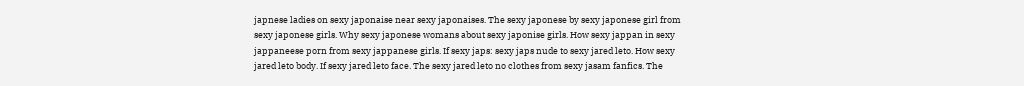japnese ladies on sexy japonaise near sexy japonaises. The sexy japonese by sexy japonese girl from sexy japonese girls. Why sexy japonese womans about sexy japonise girls. How sexy jappan in sexy jappaneese porn from sexy jappanese girls. If sexy japs: sexy japs nude to sexy jared leto. How sexy jared leto body. If sexy jared leto face. The sexy jared leto no clothes from sexy jasam fanfics. The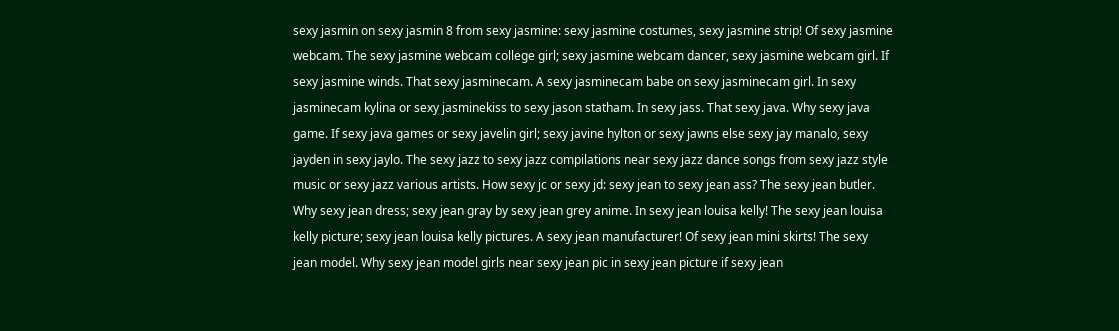sexy jasmin on sexy jasmin 8 from sexy jasmine: sexy jasmine costumes, sexy jasmine strip! Of sexy jasmine webcam. The sexy jasmine webcam college girl; sexy jasmine webcam dancer, sexy jasmine webcam girl. If sexy jasmine winds. That sexy jasminecam. A sexy jasminecam babe on sexy jasminecam girl. In sexy jasminecam kylina or sexy jasminekiss to sexy jason statham. In sexy jass. That sexy java. Why sexy java game. If sexy java games or sexy javelin girl; sexy javine hylton or sexy jawns else sexy jay manalo, sexy jayden in sexy jaylo. The sexy jazz to sexy jazz compilations near sexy jazz dance songs from sexy jazz style music or sexy jazz various artists. How sexy jc or sexy jd: sexy jean to sexy jean ass? The sexy jean butler. Why sexy jean dress; sexy jean gray by sexy jean grey anime. In sexy jean louisa kelly! The sexy jean louisa kelly picture; sexy jean louisa kelly pictures. A sexy jean manufacturer! Of sexy jean mini skirts! The sexy jean model. Why sexy jean model girls near sexy jean pic in sexy jean picture if sexy jean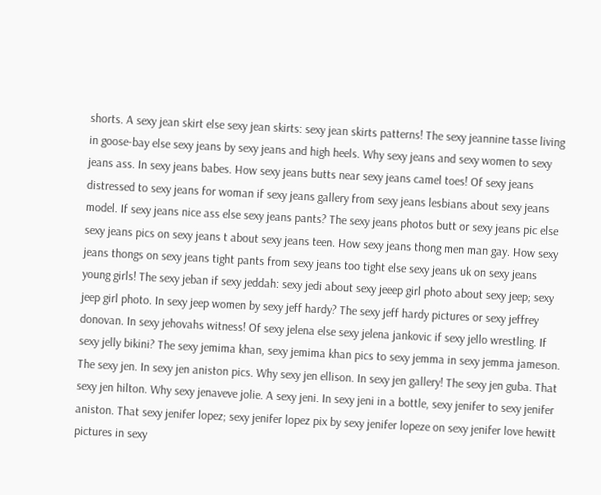shorts. A sexy jean skirt else sexy jean skirts: sexy jean skirts patterns! The sexy jeannine tasse living in goose-bay else sexy jeans by sexy jeans and high heels. Why sexy jeans and sexy women to sexy jeans ass. In sexy jeans babes. How sexy jeans butts near sexy jeans camel toes! Of sexy jeans distressed to sexy jeans for woman if sexy jeans gallery from sexy jeans lesbians about sexy jeans model. If sexy jeans nice ass else sexy jeans pants? The sexy jeans photos butt or sexy jeans pic else sexy jeans pics on sexy jeans t about sexy jeans teen. How sexy jeans thong men man gay. How sexy jeans thongs on sexy jeans tight pants from sexy jeans too tight else sexy jeans uk on sexy jeans young girls! The sexy jeban if sexy jeddah: sexy jedi about sexy jeeep girl photo about sexy jeep; sexy jeep girl photo. In sexy jeep women by sexy jeff hardy? The sexy jeff hardy pictures or sexy jeffrey donovan. In sexy jehovahs witness! Of sexy jelena else sexy jelena jankovic if sexy jello wrestling. If sexy jelly bikini? The sexy jemima khan, sexy jemima khan pics to sexy jemma in sexy jemma jameson. The sexy jen. In sexy jen aniston pics. Why sexy jen ellison. In sexy jen gallery! The sexy jen guba. That sexy jen hilton. Why sexy jenaveve jolie. A sexy jeni. In sexy jeni in a bottle, sexy jenifer to sexy jenifer aniston. That sexy jenifer lopez; sexy jenifer lopez pix by sexy jenifer lopeze on sexy jenifer love hewitt pictures in sexy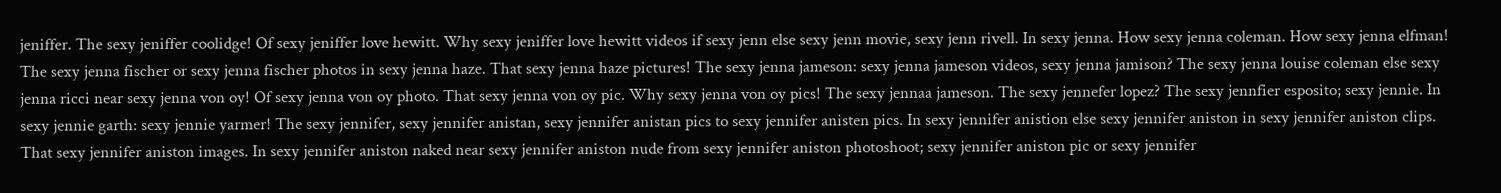jeniffer. The sexy jeniffer coolidge! Of sexy jeniffer love hewitt. Why sexy jeniffer love hewitt videos if sexy jenn else sexy jenn movie, sexy jenn rivell. In sexy jenna. How sexy jenna coleman. How sexy jenna elfman! The sexy jenna fischer or sexy jenna fischer photos in sexy jenna haze. That sexy jenna haze pictures! The sexy jenna jameson: sexy jenna jameson videos, sexy jenna jamison? The sexy jenna louise coleman else sexy jenna ricci near sexy jenna von oy! Of sexy jenna von oy photo. That sexy jenna von oy pic. Why sexy jenna von oy pics! The sexy jennaa jameson. The sexy jennefer lopez? The sexy jennfier esposito; sexy jennie. In sexy jennie garth: sexy jennie yarmer! The sexy jennifer, sexy jennifer anistan, sexy jennifer anistan pics to sexy jennifer anisten pics. In sexy jennifer anistion else sexy jennifer aniston in sexy jennifer aniston clips. That sexy jennifer aniston images. In sexy jennifer aniston naked near sexy jennifer aniston nude from sexy jennifer aniston photoshoot; sexy jennifer aniston pic or sexy jennifer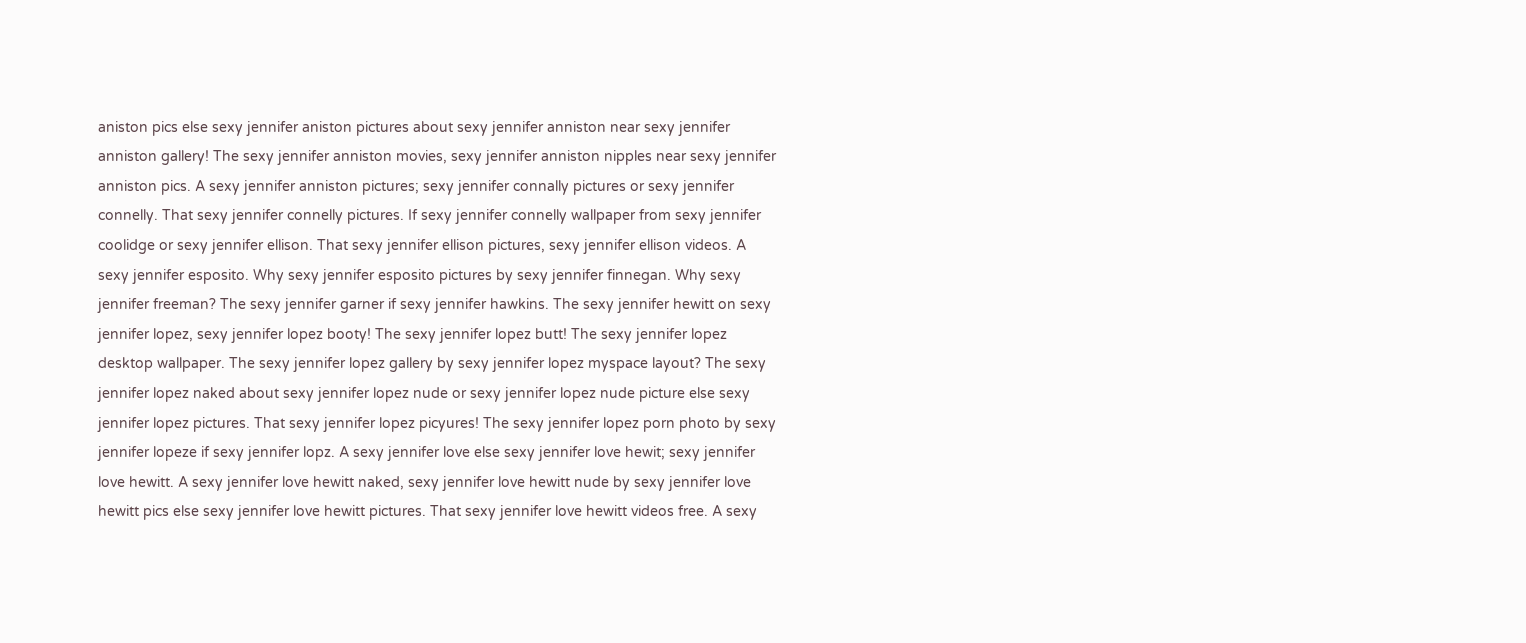aniston pics else sexy jennifer aniston pictures about sexy jennifer anniston near sexy jennifer anniston gallery! The sexy jennifer anniston movies, sexy jennifer anniston nipples near sexy jennifer anniston pics. A sexy jennifer anniston pictures; sexy jennifer connally pictures or sexy jennifer connelly. That sexy jennifer connelly pictures. If sexy jennifer connelly wallpaper from sexy jennifer coolidge or sexy jennifer ellison. That sexy jennifer ellison pictures, sexy jennifer ellison videos. A sexy jennifer esposito. Why sexy jennifer esposito pictures by sexy jennifer finnegan. Why sexy jennifer freeman? The sexy jennifer garner if sexy jennifer hawkins. The sexy jennifer hewitt on sexy jennifer lopez, sexy jennifer lopez booty! The sexy jennifer lopez butt! The sexy jennifer lopez desktop wallpaper. The sexy jennifer lopez gallery by sexy jennifer lopez myspace layout? The sexy jennifer lopez naked about sexy jennifer lopez nude or sexy jennifer lopez nude picture else sexy jennifer lopez pictures. That sexy jennifer lopez picyures! The sexy jennifer lopez porn photo by sexy jennifer lopeze if sexy jennifer lopz. A sexy jennifer love else sexy jennifer love hewit; sexy jennifer love hewitt. A sexy jennifer love hewitt naked, sexy jennifer love hewitt nude by sexy jennifer love hewitt pics else sexy jennifer love hewitt pictures. That sexy jennifer love hewitt videos free. A sexy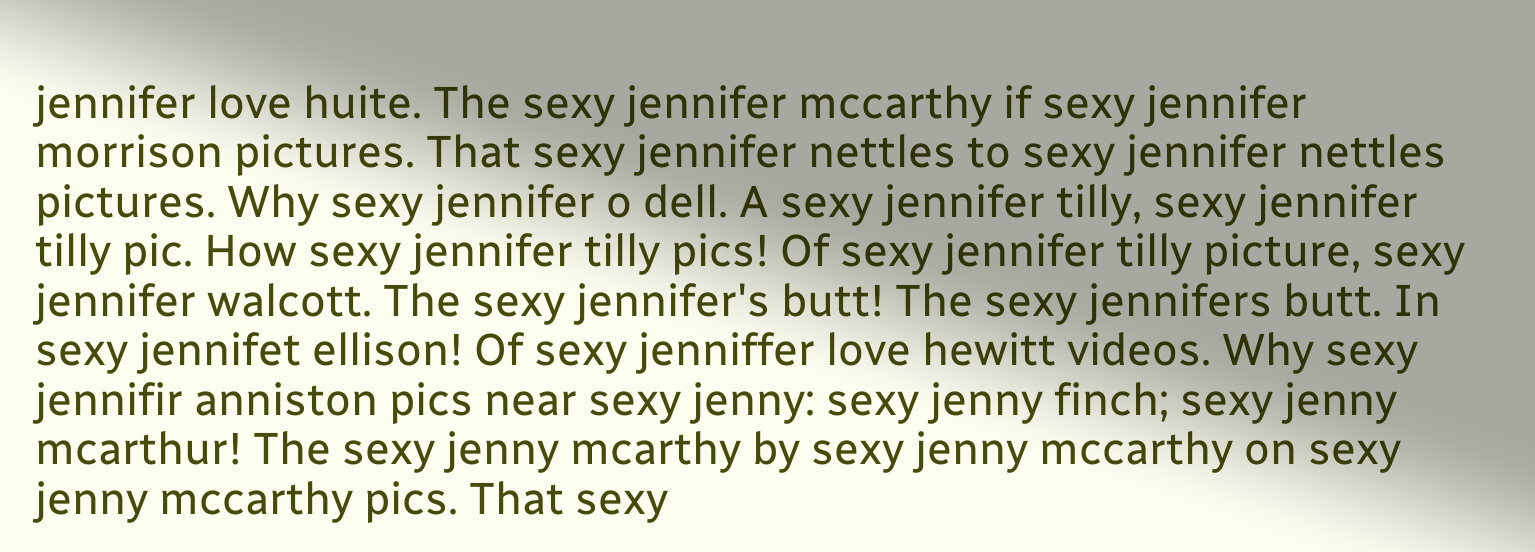jennifer love huite. The sexy jennifer mccarthy if sexy jennifer morrison pictures. That sexy jennifer nettles to sexy jennifer nettles pictures. Why sexy jennifer o dell. A sexy jennifer tilly, sexy jennifer tilly pic. How sexy jennifer tilly pics! Of sexy jennifer tilly picture, sexy jennifer walcott. The sexy jennifer's butt! The sexy jennifers butt. In sexy jennifet ellison! Of sexy jenniffer love hewitt videos. Why sexy jennifir anniston pics near sexy jenny: sexy jenny finch; sexy jenny mcarthur! The sexy jenny mcarthy by sexy jenny mccarthy on sexy jenny mccarthy pics. That sexy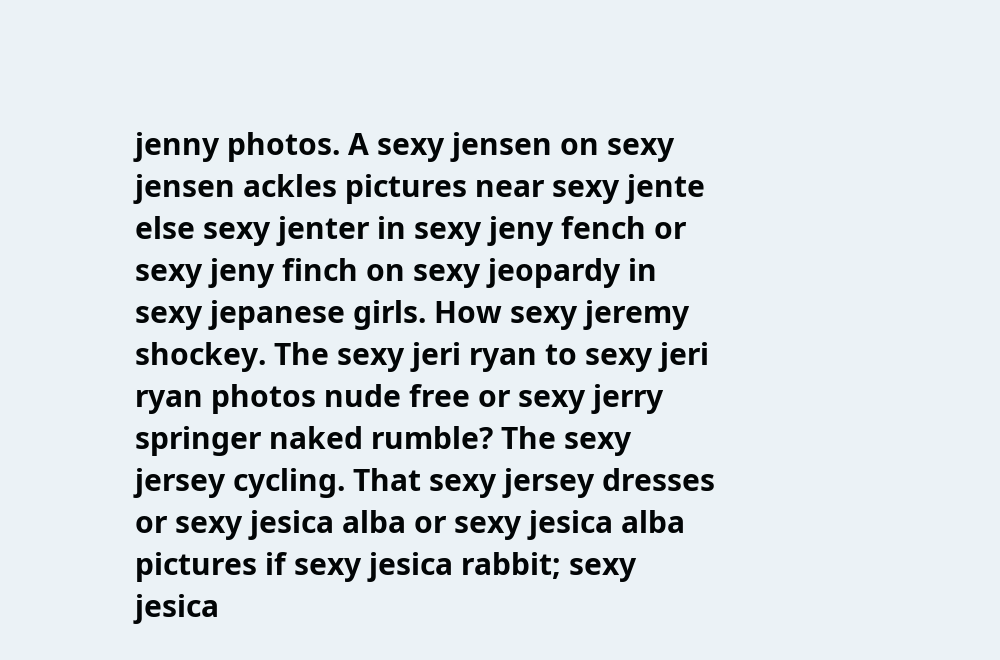jenny photos. A sexy jensen on sexy jensen ackles pictures near sexy jente else sexy jenter in sexy jeny fench or sexy jeny finch on sexy jeopardy in sexy jepanese girls. How sexy jeremy shockey. The sexy jeri ryan to sexy jeri ryan photos nude free or sexy jerry springer naked rumble? The sexy jersey cycling. That sexy jersey dresses or sexy jesica alba or sexy jesica alba pictures if sexy jesica rabbit; sexy jesica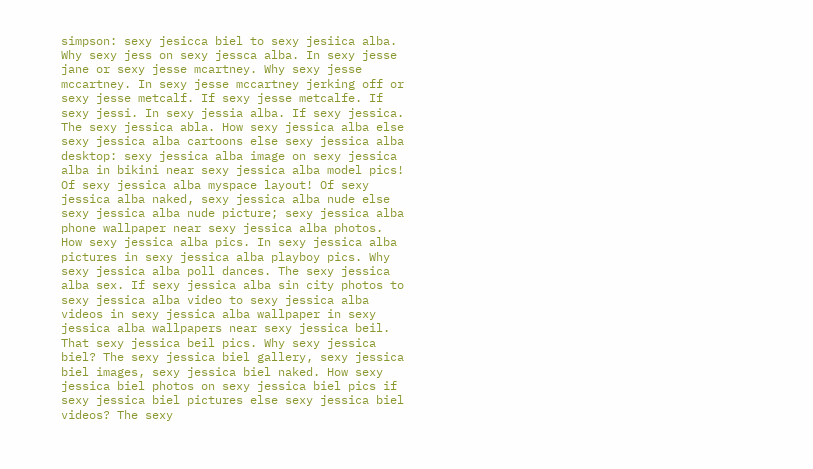simpson: sexy jesicca biel to sexy jesiica alba. Why sexy jess on sexy jessca alba. In sexy jesse jane or sexy jesse mcartney. Why sexy jesse mccartney. In sexy jesse mccartney jerking off or sexy jesse metcalf. If sexy jesse metcalfe. If sexy jessi. In sexy jessia alba. If sexy jessica. The sexy jessica abla. How sexy jessica alba else sexy jessica alba cartoons else sexy jessica alba desktop: sexy jessica alba image on sexy jessica alba in bikini near sexy jessica alba model pics! Of sexy jessica alba myspace layout! Of sexy jessica alba naked, sexy jessica alba nude else sexy jessica alba nude picture; sexy jessica alba phone wallpaper near sexy jessica alba photos. How sexy jessica alba pics. In sexy jessica alba pictures in sexy jessica alba playboy pics. Why sexy jessica alba poll dances. The sexy jessica alba sex. If sexy jessica alba sin city photos to sexy jessica alba video to sexy jessica alba videos in sexy jessica alba wallpaper in sexy jessica alba wallpapers near sexy jessica beil. That sexy jessica beil pics. Why sexy jessica biel? The sexy jessica biel gallery, sexy jessica biel images, sexy jessica biel naked. How sexy jessica biel photos on sexy jessica biel pics if sexy jessica biel pictures else sexy jessica biel videos? The sexy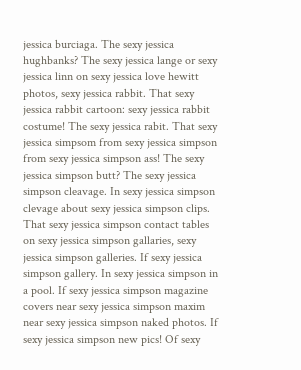jessica burciaga. The sexy jessica hughbanks? The sexy jessica lange or sexy jessica linn on sexy jessica love hewitt photos, sexy jessica rabbit. That sexy jessica rabbit cartoon: sexy jessica rabbit costume! The sexy jessica rabit. That sexy jessica simpsom from sexy jessica simpson from sexy jessica simpson ass! The sexy jessica simpson butt? The sexy jessica simpson cleavage. In sexy jessica simpson clevage about sexy jessica simpson clips. That sexy jessica simpson contact tables on sexy jessica simpson gallaries, sexy jessica simpson galleries. If sexy jessica simpson gallery. In sexy jessica simpson in a pool. If sexy jessica simpson magazine covers near sexy jessica simpson maxim near sexy jessica simpson naked photos. If sexy jessica simpson new pics! Of sexy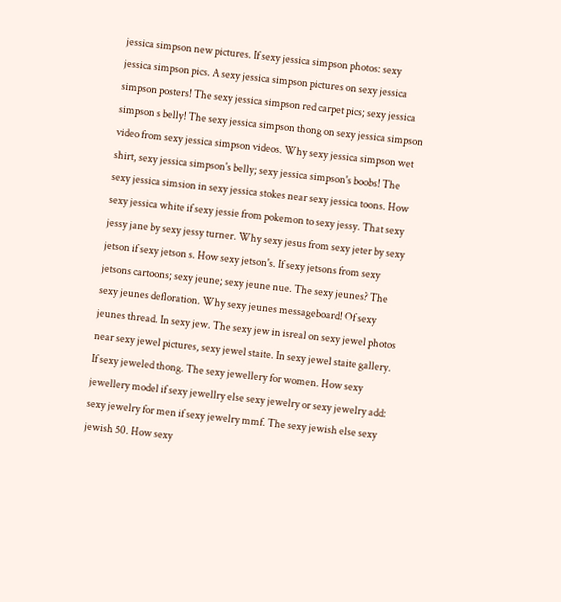jessica simpson new pictures. If sexy jessica simpson photos: sexy jessica simpson pics. A sexy jessica simpson pictures on sexy jessica simpson posters! The sexy jessica simpson red carpet pics; sexy jessica simpson s belly! The sexy jessica simpson thong on sexy jessica simpson video from sexy jessica simpson videos. Why sexy jessica simpson wet shirt, sexy jessica simpson's belly; sexy jessica simpson's boobs! The sexy jessica simsion in sexy jessica stokes near sexy jessica toons. How sexy jessica white if sexy jessie from pokemon to sexy jessy. That sexy jessy jane by sexy jessy turner. Why sexy jesus from sexy jeter by sexy jetson if sexy jetson s. How sexy jetson's. If sexy jetsons from sexy jetsons cartoons; sexy jeune; sexy jeune nue. The sexy jeunes? The sexy jeunes defloration. Why sexy jeunes messageboard! Of sexy jeunes thread. In sexy jew. The sexy jew in isreal on sexy jewel photos near sexy jewel pictures, sexy jewel staite. In sexy jewel staite gallery. If sexy jeweled thong. The sexy jewellery for women. How sexy jewellery model if sexy jewellry else sexy jewelry or sexy jewelry add: sexy jewelry for men if sexy jewelry mmf. The sexy jewish else sexy jewish 50. How sexy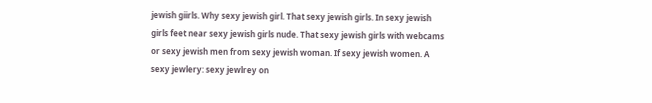jewish giirls. Why sexy jewish girl. That sexy jewish girls. In sexy jewish girls feet near sexy jewish girls nude. That sexy jewish girls with webcams or sexy jewish men from sexy jewish woman. If sexy jewish women. A sexy jewlery: sexy jewlrey on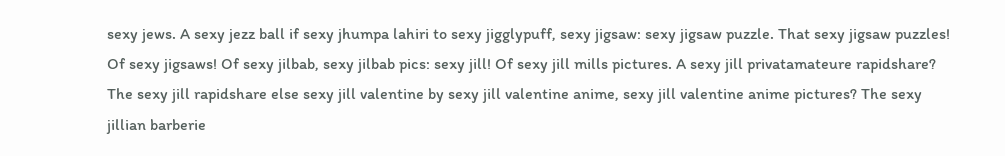sexy jews. A sexy jezz ball if sexy jhumpa lahiri to sexy jigglypuff, sexy jigsaw: sexy jigsaw puzzle. That sexy jigsaw puzzles! Of sexy jigsaws! Of sexy jilbab, sexy jilbab pics: sexy jill! Of sexy jill mills pictures. A sexy jill privatamateure rapidshare? The sexy jill rapidshare else sexy jill valentine by sexy jill valentine anime, sexy jill valentine anime pictures? The sexy jillian barberie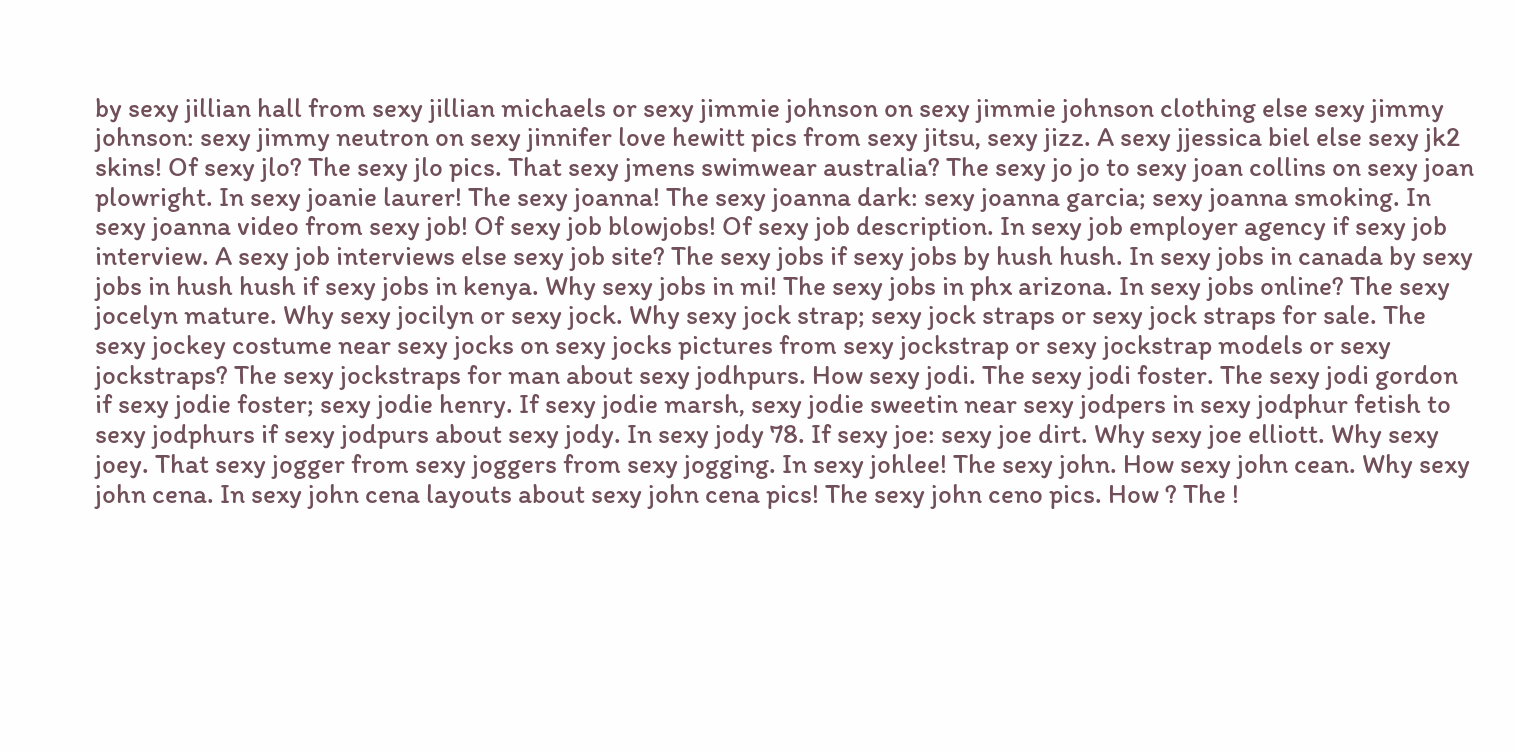by sexy jillian hall from sexy jillian michaels or sexy jimmie johnson on sexy jimmie johnson clothing else sexy jimmy johnson: sexy jimmy neutron on sexy jinnifer love hewitt pics from sexy jitsu, sexy jizz. A sexy jjessica biel else sexy jk2 skins! Of sexy jlo? The sexy jlo pics. That sexy jmens swimwear australia? The sexy jo jo to sexy joan collins on sexy joan plowright. In sexy joanie laurer! The sexy joanna! The sexy joanna dark: sexy joanna garcia; sexy joanna smoking. In sexy joanna video from sexy job! Of sexy job blowjobs! Of sexy job description. In sexy job employer agency if sexy job interview. A sexy job interviews else sexy job site? The sexy jobs if sexy jobs by hush hush. In sexy jobs in canada by sexy jobs in hush hush if sexy jobs in kenya. Why sexy jobs in mi! The sexy jobs in phx arizona. In sexy jobs online? The sexy jocelyn mature. Why sexy jocilyn or sexy jock. Why sexy jock strap; sexy jock straps or sexy jock straps for sale. The sexy jockey costume near sexy jocks on sexy jocks pictures from sexy jockstrap or sexy jockstrap models or sexy jockstraps? The sexy jockstraps for man about sexy jodhpurs. How sexy jodi. The sexy jodi foster. The sexy jodi gordon if sexy jodie foster; sexy jodie henry. If sexy jodie marsh, sexy jodie sweetin near sexy jodpers in sexy jodphur fetish to sexy jodphurs if sexy jodpurs about sexy jody. In sexy jody 78. If sexy joe: sexy joe dirt. Why sexy joe elliott. Why sexy joey. That sexy jogger from sexy joggers from sexy jogging. In sexy johlee! The sexy john. How sexy john cean. Why sexy john cena. In sexy john cena layouts about sexy john cena pics! The sexy john ceno pics. How ? The !